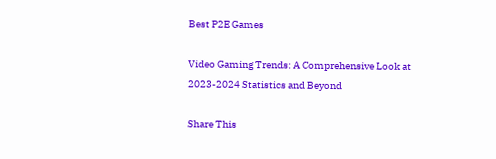Best P2E Games

Video Gaming Trends: A Comprehensive Look at 2023-2024 Statistics and Beyond

Share This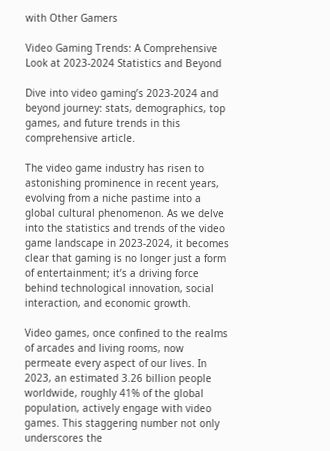with Other Gamers

Video Gaming Trends: A Comprehensive Look at 2023-2024 Statistics and Beyond

Dive into video gaming’s 2023-2024 and beyond journey: stats, demographics, top games, and future trends in this comprehensive article.

The video game industry has risen to astonishing prominence in recent years, evolving from a niche pastime into a global cultural phenomenon. As we delve into the statistics and trends of the video game landscape in 2023-2024, it becomes clear that gaming is no longer just a form of entertainment; it’s a driving force behind technological innovation, social interaction, and economic growth.

Video games, once confined to the realms of arcades and living rooms, now permeate every aspect of our lives. In 2023, an estimated 3.26 billion people worldwide, roughly 41% of the global population, actively engage with video games. This staggering number not only underscores the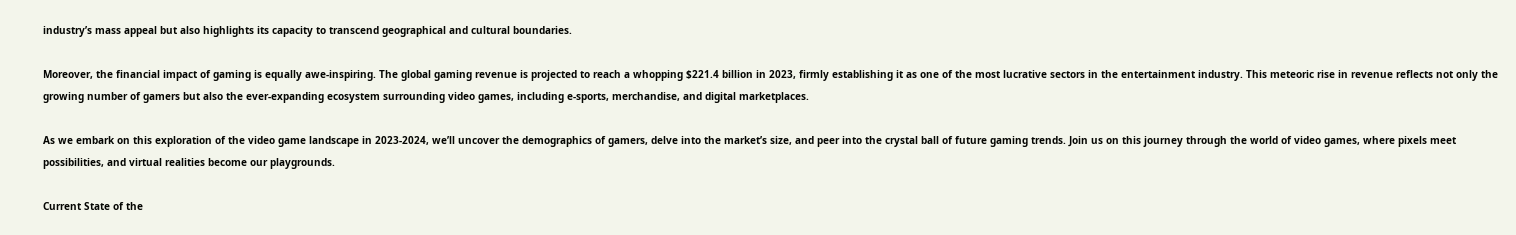industry’s mass appeal but also highlights its capacity to transcend geographical and cultural boundaries.

Moreover, the financial impact of gaming is equally awe-inspiring. The global gaming revenue is projected to reach a whopping $221.4 billion in 2023, firmly establishing it as one of the most lucrative sectors in the entertainment industry. This meteoric rise in revenue reflects not only the growing number of gamers but also the ever-expanding ecosystem surrounding video games, including e-sports, merchandise, and digital marketplaces.

As we embark on this exploration of the video game landscape in 2023-2024, we’ll uncover the demographics of gamers, delve into the market’s size, and peer into the crystal ball of future gaming trends. Join us on this journey through the world of video games, where pixels meet possibilities, and virtual realities become our playgrounds.

Current State of the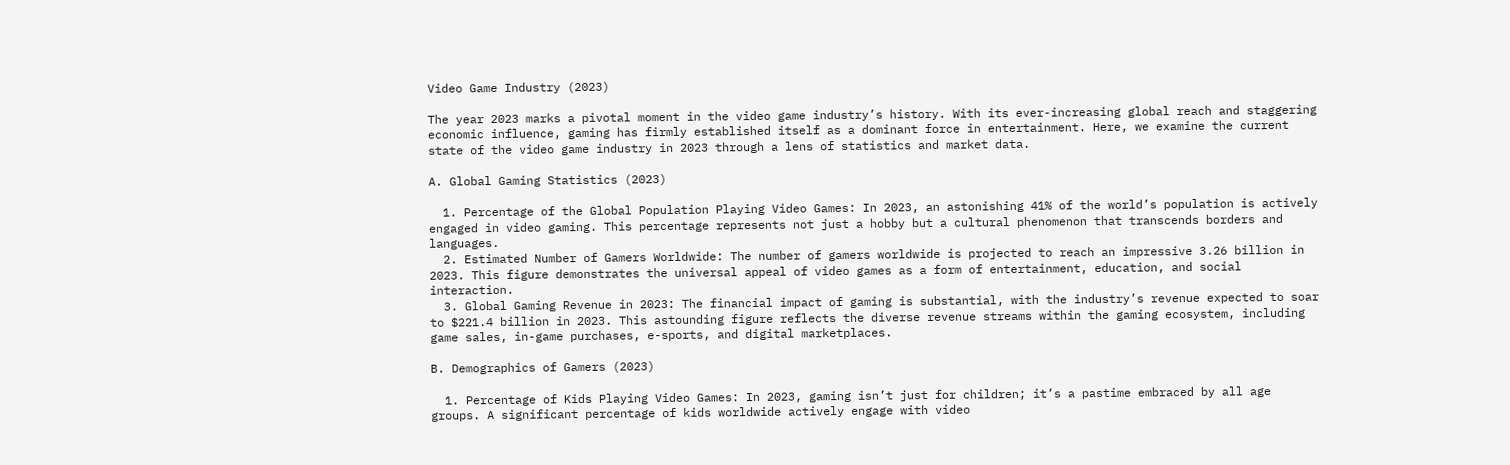Video Game Industry (2023)

The year 2023 marks a pivotal moment in the video game industry’s history. With its ever-increasing global reach and staggering economic influence, gaming has firmly established itself as a dominant force in entertainment. Here, we examine the current state of the video game industry in 2023 through a lens of statistics and market data.

A. Global Gaming Statistics (2023)

  1. Percentage of the Global Population Playing Video Games: In 2023, an astonishing 41% of the world’s population is actively engaged in video gaming. This percentage represents not just a hobby but a cultural phenomenon that transcends borders and languages.
  2. Estimated Number of Gamers Worldwide: The number of gamers worldwide is projected to reach an impressive 3.26 billion in 2023. This figure demonstrates the universal appeal of video games as a form of entertainment, education, and social interaction.
  3. Global Gaming Revenue in 2023: The financial impact of gaming is substantial, with the industry’s revenue expected to soar to $221.4 billion in 2023. This astounding figure reflects the diverse revenue streams within the gaming ecosystem, including game sales, in-game purchases, e-sports, and digital marketplaces.

B. Demographics of Gamers (2023)

  1. Percentage of Kids Playing Video Games: In 2023, gaming isn’t just for children; it’s a pastime embraced by all age groups. A significant percentage of kids worldwide actively engage with video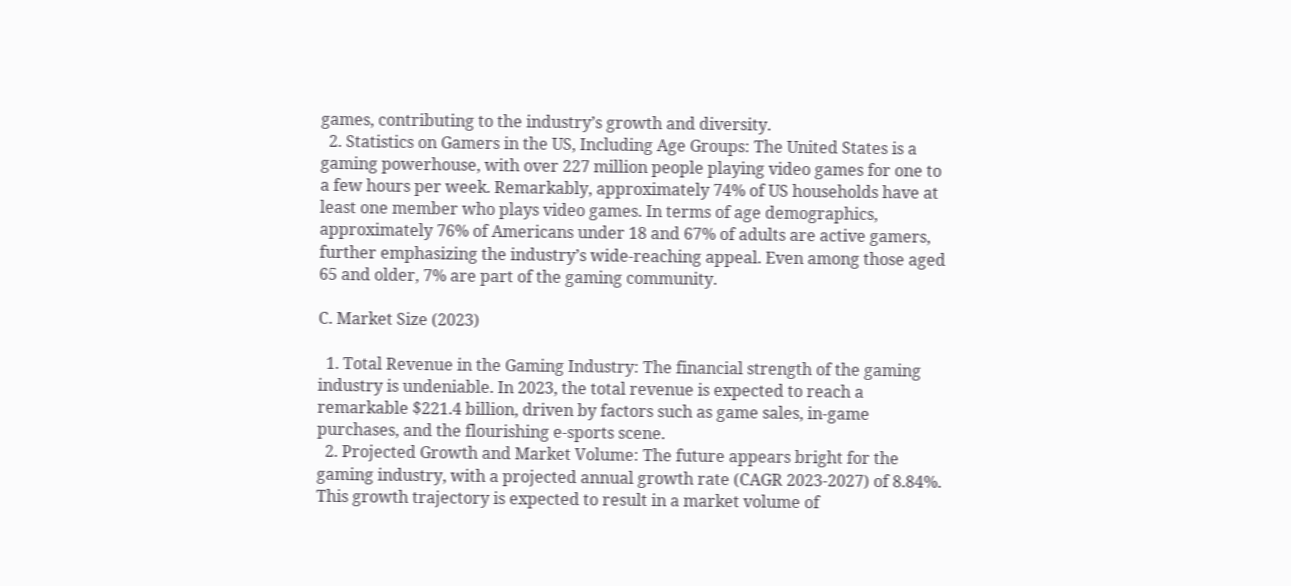games, contributing to the industry’s growth and diversity.
  2. Statistics on Gamers in the US, Including Age Groups: The United States is a gaming powerhouse, with over 227 million people playing video games for one to a few hours per week. Remarkably, approximately 74% of US households have at least one member who plays video games. In terms of age demographics, approximately 76% of Americans under 18 and 67% of adults are active gamers, further emphasizing the industry’s wide-reaching appeal. Even among those aged 65 and older, 7% are part of the gaming community.

C. Market Size (2023)

  1. Total Revenue in the Gaming Industry: The financial strength of the gaming industry is undeniable. In 2023, the total revenue is expected to reach a remarkable $221.4 billion, driven by factors such as game sales, in-game purchases, and the flourishing e-sports scene.
  2. Projected Growth and Market Volume: The future appears bright for the gaming industry, with a projected annual growth rate (CAGR 2023-2027) of 8.84%. This growth trajectory is expected to result in a market volume of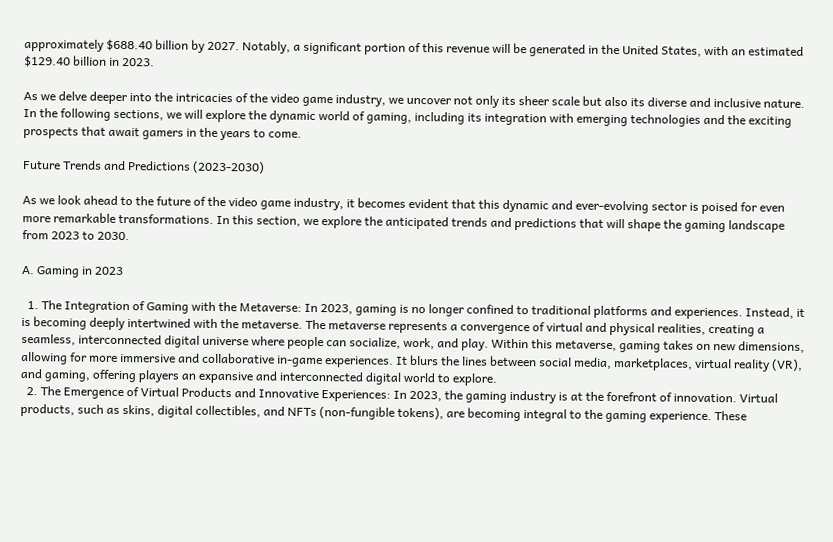approximately $688.40 billion by 2027. Notably, a significant portion of this revenue will be generated in the United States, with an estimated $129.40 billion in 2023.

As we delve deeper into the intricacies of the video game industry, we uncover not only its sheer scale but also its diverse and inclusive nature. In the following sections, we will explore the dynamic world of gaming, including its integration with emerging technologies and the exciting prospects that await gamers in the years to come.

Future Trends and Predictions (2023-2030)

As we look ahead to the future of the video game industry, it becomes evident that this dynamic and ever-evolving sector is poised for even more remarkable transformations. In this section, we explore the anticipated trends and predictions that will shape the gaming landscape from 2023 to 2030.

A. Gaming in 2023

  1. The Integration of Gaming with the Metaverse: In 2023, gaming is no longer confined to traditional platforms and experiences. Instead, it is becoming deeply intertwined with the metaverse. The metaverse represents a convergence of virtual and physical realities, creating a seamless, interconnected digital universe where people can socialize, work, and play. Within this metaverse, gaming takes on new dimensions, allowing for more immersive and collaborative in-game experiences. It blurs the lines between social media, marketplaces, virtual reality (VR), and gaming, offering players an expansive and interconnected digital world to explore.
  2. The Emergence of Virtual Products and Innovative Experiences: In 2023, the gaming industry is at the forefront of innovation. Virtual products, such as skins, digital collectibles, and NFTs (non-fungible tokens), are becoming integral to the gaming experience. These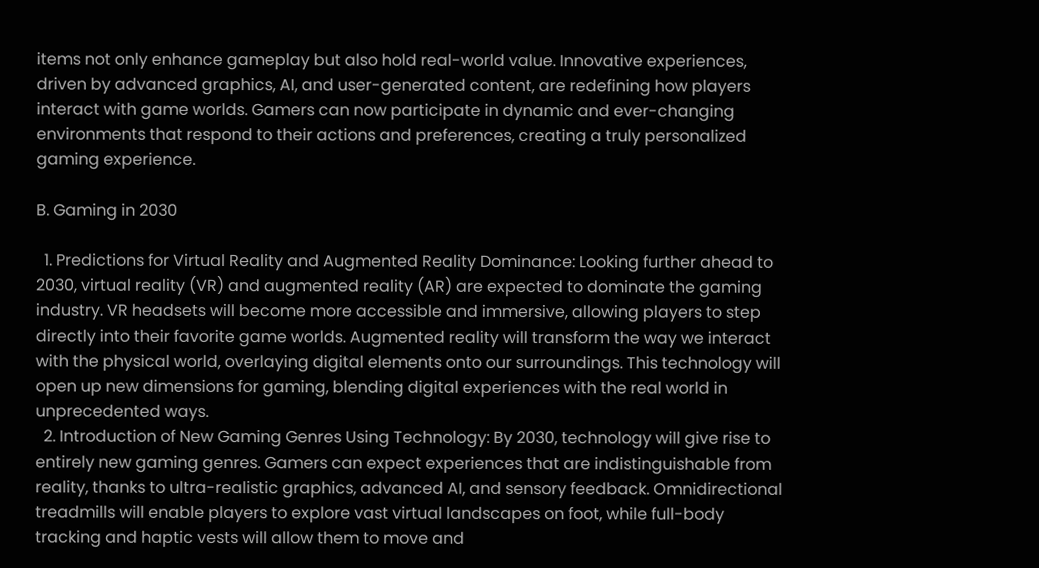items not only enhance gameplay but also hold real-world value. Innovative experiences, driven by advanced graphics, AI, and user-generated content, are redefining how players interact with game worlds. Gamers can now participate in dynamic and ever-changing environments that respond to their actions and preferences, creating a truly personalized gaming experience.

B. Gaming in 2030

  1. Predictions for Virtual Reality and Augmented Reality Dominance: Looking further ahead to 2030, virtual reality (VR) and augmented reality (AR) are expected to dominate the gaming industry. VR headsets will become more accessible and immersive, allowing players to step directly into their favorite game worlds. Augmented reality will transform the way we interact with the physical world, overlaying digital elements onto our surroundings. This technology will open up new dimensions for gaming, blending digital experiences with the real world in unprecedented ways.
  2. Introduction of New Gaming Genres Using Technology: By 2030, technology will give rise to entirely new gaming genres. Gamers can expect experiences that are indistinguishable from reality, thanks to ultra-realistic graphics, advanced AI, and sensory feedback. Omnidirectional treadmills will enable players to explore vast virtual landscapes on foot, while full-body tracking and haptic vests will allow them to move and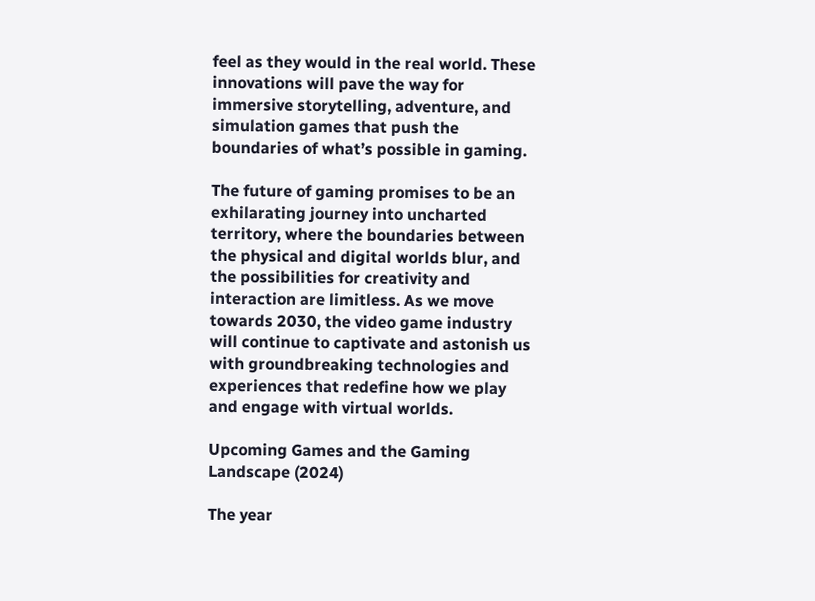feel as they would in the real world. These innovations will pave the way for immersive storytelling, adventure, and simulation games that push the boundaries of what’s possible in gaming.

The future of gaming promises to be an exhilarating journey into uncharted territory, where the boundaries between the physical and digital worlds blur, and the possibilities for creativity and interaction are limitless. As we move towards 2030, the video game industry will continue to captivate and astonish us with groundbreaking technologies and experiences that redefine how we play and engage with virtual worlds.

Upcoming Games and the Gaming Landscape (2024)

The year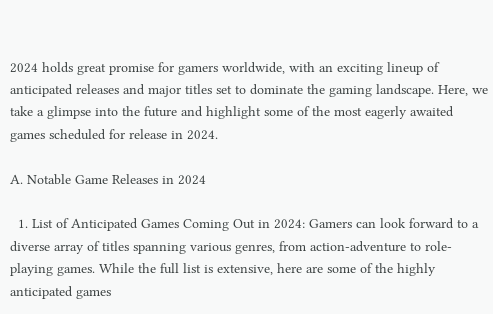2024 holds great promise for gamers worldwide, with an exciting lineup of anticipated releases and major titles set to dominate the gaming landscape. Here, we take a glimpse into the future and highlight some of the most eagerly awaited games scheduled for release in 2024.

A. Notable Game Releases in 2024

  1. List of Anticipated Games Coming Out in 2024: Gamers can look forward to a diverse array of titles spanning various genres, from action-adventure to role-playing games. While the full list is extensive, here are some of the highly anticipated games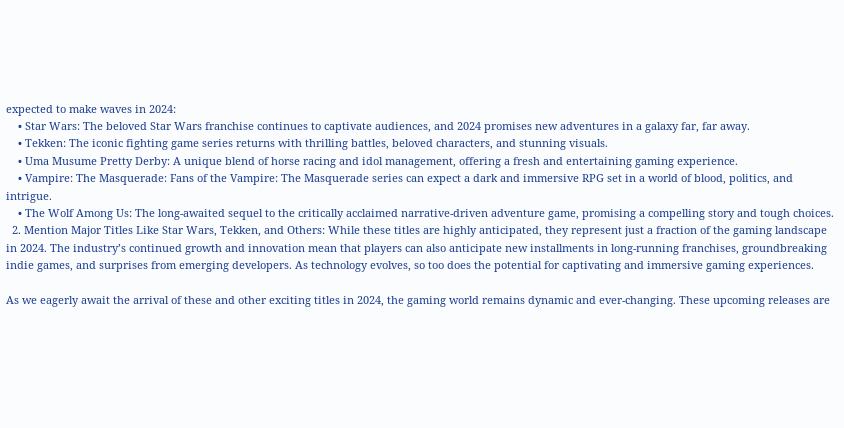expected to make waves in 2024:
    • Star Wars: The beloved Star Wars franchise continues to captivate audiences, and 2024 promises new adventures in a galaxy far, far away.
    • Tekken: The iconic fighting game series returns with thrilling battles, beloved characters, and stunning visuals.
    • Uma Musume Pretty Derby: A unique blend of horse racing and idol management, offering a fresh and entertaining gaming experience.
    • Vampire: The Masquerade: Fans of the Vampire: The Masquerade series can expect a dark and immersive RPG set in a world of blood, politics, and intrigue.
    • The Wolf Among Us: The long-awaited sequel to the critically acclaimed narrative-driven adventure game, promising a compelling story and tough choices.
  2. Mention Major Titles Like Star Wars, Tekken, and Others: While these titles are highly anticipated, they represent just a fraction of the gaming landscape in 2024. The industry’s continued growth and innovation mean that players can also anticipate new installments in long-running franchises, groundbreaking indie games, and surprises from emerging developers. As technology evolves, so too does the potential for captivating and immersive gaming experiences.

As we eagerly await the arrival of these and other exciting titles in 2024, the gaming world remains dynamic and ever-changing. These upcoming releases are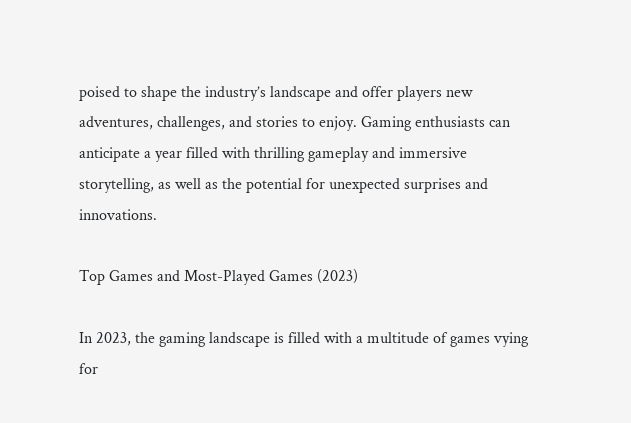poised to shape the industry’s landscape and offer players new adventures, challenges, and stories to enjoy. Gaming enthusiasts can anticipate a year filled with thrilling gameplay and immersive storytelling, as well as the potential for unexpected surprises and innovations.

Top Games and Most-Played Games (2023)

In 2023, the gaming landscape is filled with a multitude of games vying for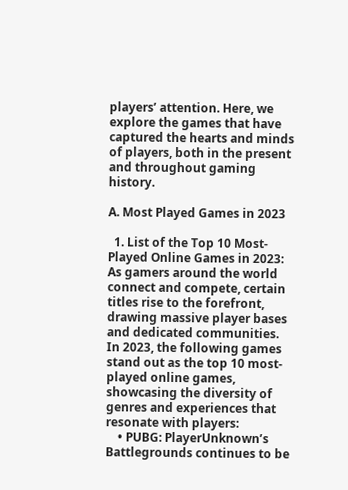players’ attention. Here, we explore the games that have captured the hearts and minds of players, both in the present and throughout gaming history.

A. Most Played Games in 2023

  1. List of the Top 10 Most-Played Online Games in 2023: As gamers around the world connect and compete, certain titles rise to the forefront, drawing massive player bases and dedicated communities. In 2023, the following games stand out as the top 10 most-played online games, showcasing the diversity of genres and experiences that resonate with players:
    • PUBG: PlayerUnknown’s Battlegrounds continues to be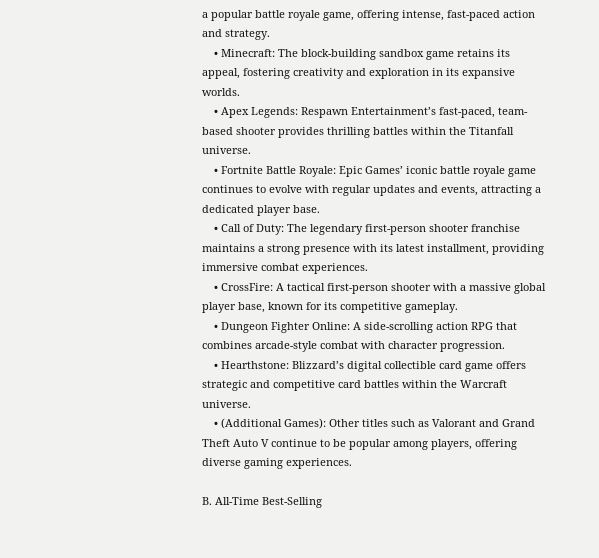a popular battle royale game, offering intense, fast-paced action and strategy.
    • Minecraft: The block-building sandbox game retains its appeal, fostering creativity and exploration in its expansive worlds.
    • Apex Legends: Respawn Entertainment’s fast-paced, team-based shooter provides thrilling battles within the Titanfall universe.
    • Fortnite Battle Royale: Epic Games’ iconic battle royale game continues to evolve with regular updates and events, attracting a dedicated player base.
    • Call of Duty: The legendary first-person shooter franchise maintains a strong presence with its latest installment, providing immersive combat experiences.
    • CrossFire: A tactical first-person shooter with a massive global player base, known for its competitive gameplay.
    • Dungeon Fighter Online: A side-scrolling action RPG that combines arcade-style combat with character progression.
    • Hearthstone: Blizzard’s digital collectible card game offers strategic and competitive card battles within the Warcraft universe.
    • (Additional Games): Other titles such as Valorant and Grand Theft Auto V continue to be popular among players, offering diverse gaming experiences.

B. All-Time Best-Selling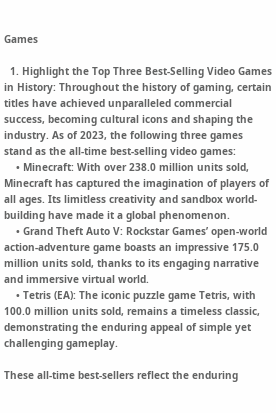Games

  1. Highlight the Top Three Best-Selling Video Games in History: Throughout the history of gaming, certain titles have achieved unparalleled commercial success, becoming cultural icons and shaping the industry. As of 2023, the following three games stand as the all-time best-selling video games:
    • Minecraft: With over 238.0 million units sold, Minecraft has captured the imagination of players of all ages. Its limitless creativity and sandbox world-building have made it a global phenomenon.
    • Grand Theft Auto V: Rockstar Games’ open-world action-adventure game boasts an impressive 175.0 million units sold, thanks to its engaging narrative and immersive virtual world.
    • Tetris (EA): The iconic puzzle game Tetris, with 100.0 million units sold, remains a timeless classic, demonstrating the enduring appeal of simple yet challenging gameplay.

These all-time best-sellers reflect the enduring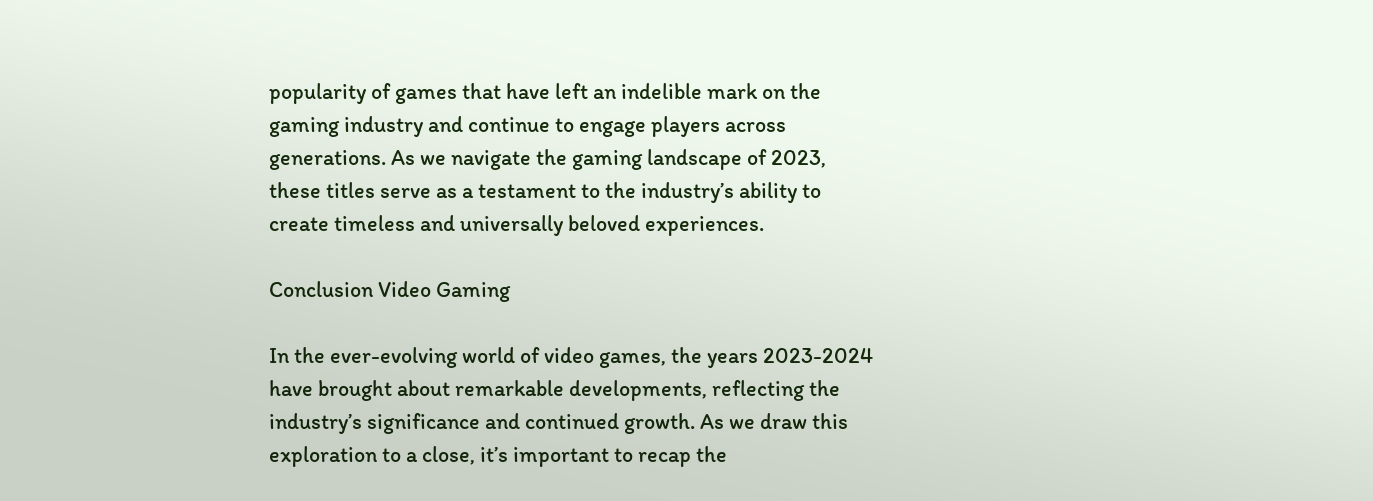popularity of games that have left an indelible mark on the gaming industry and continue to engage players across generations. As we navigate the gaming landscape of 2023, these titles serve as a testament to the industry’s ability to create timeless and universally beloved experiences.

Conclusion Video Gaming

In the ever-evolving world of video games, the years 2023-2024 have brought about remarkable developments, reflecting the industry’s significance and continued growth. As we draw this exploration to a close, it’s important to recap the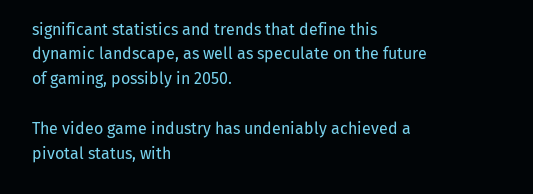significant statistics and trends that define this dynamic landscape, as well as speculate on the future of gaming, possibly in 2050.

The video game industry has undeniably achieved a pivotal status, with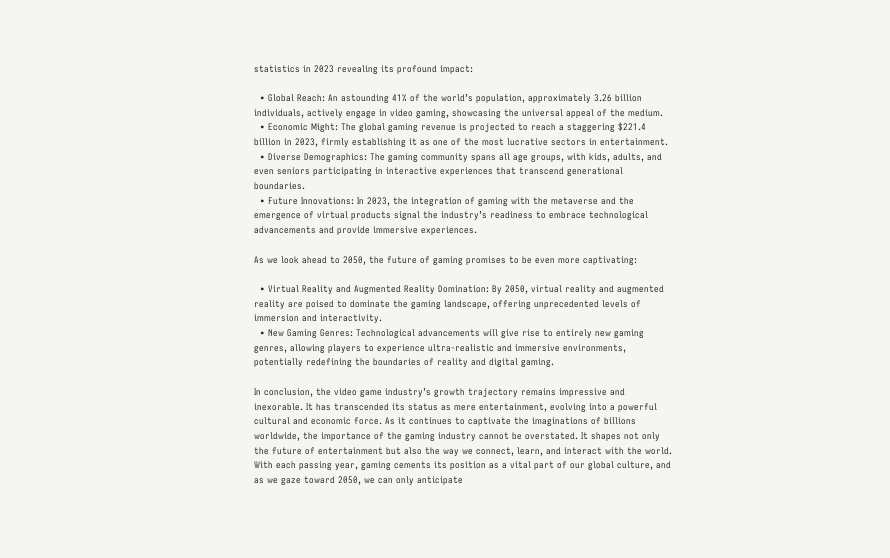statistics in 2023 revealing its profound impact:

  • Global Reach: An astounding 41% of the world’s population, approximately 3.26 billion individuals, actively engage in video gaming, showcasing the universal appeal of the medium.
  • Economic Might: The global gaming revenue is projected to reach a staggering $221.4 billion in 2023, firmly establishing it as one of the most lucrative sectors in entertainment.
  • Diverse Demographics: The gaming community spans all age groups, with kids, adults, and even seniors participating in interactive experiences that transcend generational boundaries.
  • Future Innovations: In 2023, the integration of gaming with the metaverse and the emergence of virtual products signal the industry’s readiness to embrace technological advancements and provide immersive experiences.

As we look ahead to 2050, the future of gaming promises to be even more captivating:

  • Virtual Reality and Augmented Reality Domination: By 2050, virtual reality and augmented reality are poised to dominate the gaming landscape, offering unprecedented levels of immersion and interactivity.
  • New Gaming Genres: Technological advancements will give rise to entirely new gaming genres, allowing players to experience ultra-realistic and immersive environments, potentially redefining the boundaries of reality and digital gaming.

In conclusion, the video game industry’s growth trajectory remains impressive and inexorable. It has transcended its status as mere entertainment, evolving into a powerful cultural and economic force. As it continues to captivate the imaginations of billions worldwide, the importance of the gaming industry cannot be overstated. It shapes not only the future of entertainment but also the way we connect, learn, and interact with the world. With each passing year, gaming cements its position as a vital part of our global culture, and as we gaze toward 2050, we can only anticipate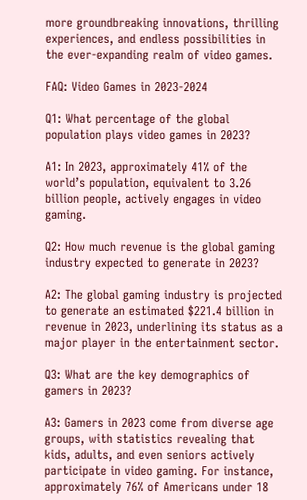more groundbreaking innovations, thrilling experiences, and endless possibilities in the ever-expanding realm of video games.

FAQ: Video Games in 2023-2024

Q1: What percentage of the global population plays video games in 2023?

A1: In 2023, approximately 41% of the world’s population, equivalent to 3.26 billion people, actively engages in video gaming.

Q2: How much revenue is the global gaming industry expected to generate in 2023?

A2: The global gaming industry is projected to generate an estimated $221.4 billion in revenue in 2023, underlining its status as a major player in the entertainment sector.

Q3: What are the key demographics of gamers in 2023?

A3: Gamers in 2023 come from diverse age groups, with statistics revealing that kids, adults, and even seniors actively participate in video gaming. For instance, approximately 76% of Americans under 18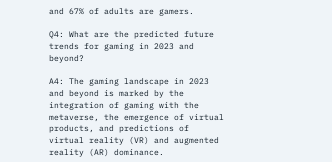and 67% of adults are gamers.

Q4: What are the predicted future trends for gaming in 2023 and beyond?

A4: The gaming landscape in 2023 and beyond is marked by the integration of gaming with the metaverse, the emergence of virtual products, and predictions of virtual reality (VR) and augmented reality (AR) dominance.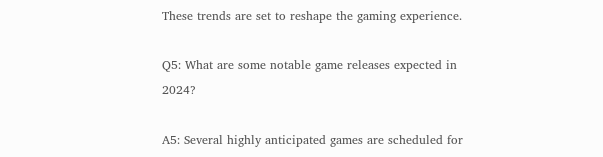These trends are set to reshape the gaming experience.

Q5: What are some notable game releases expected in 2024?

A5: Several highly anticipated games are scheduled for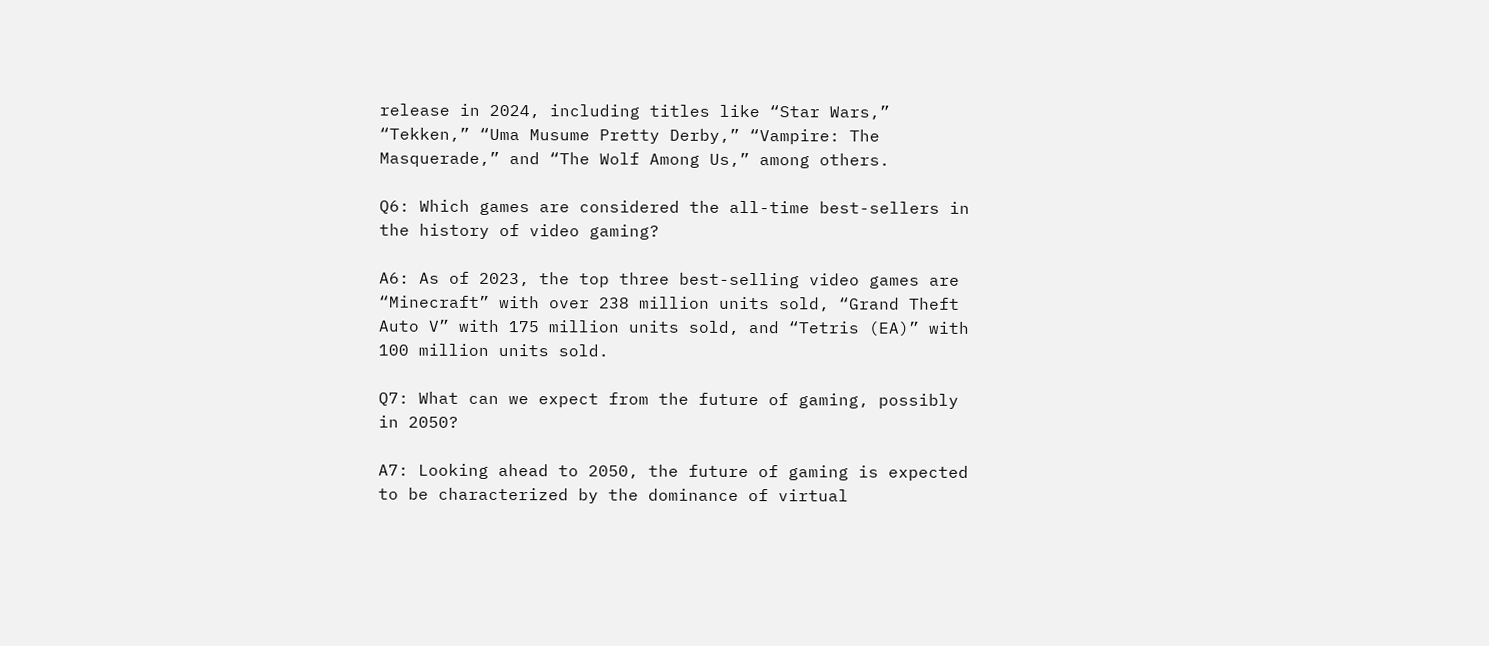release in 2024, including titles like “Star Wars,” “Tekken,” “Uma Musume Pretty Derby,” “Vampire: The Masquerade,” and “The Wolf Among Us,” among others.

Q6: Which games are considered the all-time best-sellers in the history of video gaming?

A6: As of 2023, the top three best-selling video games are “Minecraft” with over 238 million units sold, “Grand Theft Auto V” with 175 million units sold, and “Tetris (EA)” with 100 million units sold.

Q7: What can we expect from the future of gaming, possibly in 2050?

A7: Looking ahead to 2050, the future of gaming is expected to be characterized by the dominance of virtual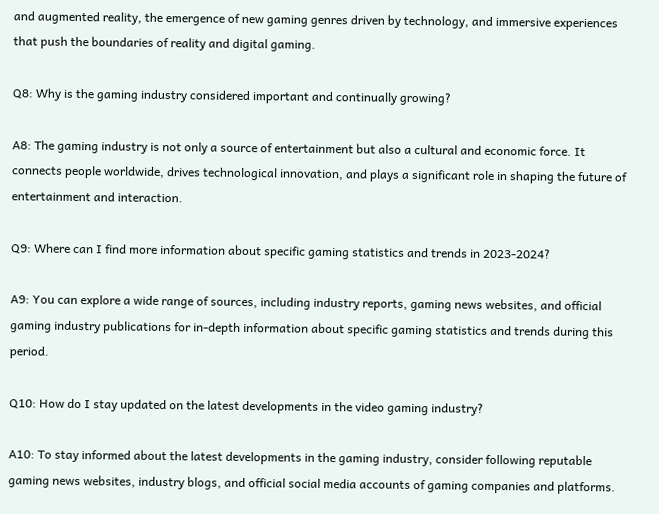and augmented reality, the emergence of new gaming genres driven by technology, and immersive experiences that push the boundaries of reality and digital gaming.

Q8: Why is the gaming industry considered important and continually growing?

A8: The gaming industry is not only a source of entertainment but also a cultural and economic force. It connects people worldwide, drives technological innovation, and plays a significant role in shaping the future of entertainment and interaction.

Q9: Where can I find more information about specific gaming statistics and trends in 2023-2024?

A9: You can explore a wide range of sources, including industry reports, gaming news websites, and official gaming industry publications for in-depth information about specific gaming statistics and trends during this period.

Q10: How do I stay updated on the latest developments in the video gaming industry?

A10: To stay informed about the latest developments in the gaming industry, consider following reputable gaming news websites, industry blogs, and official social media accounts of gaming companies and platforms.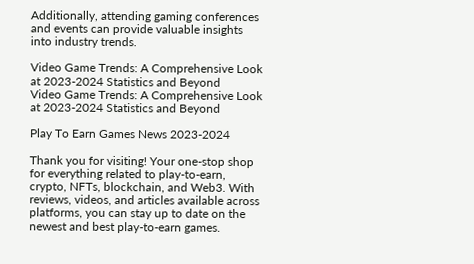Additionally, attending gaming conferences and events can provide valuable insights into industry trends.

Video Game Trends: A Comprehensive Look at 2023-2024 Statistics and Beyond
Video Game Trends: A Comprehensive Look at 2023-2024 Statistics and Beyond

Play To Earn Games News 2023-2024

Thank you for visiting! Your one-stop shop for everything related to play-to-earn, crypto, NFTs, blockchain, and Web3. With reviews, videos, and articles available across platforms, you can stay up to date on the newest and best play-to-earn games.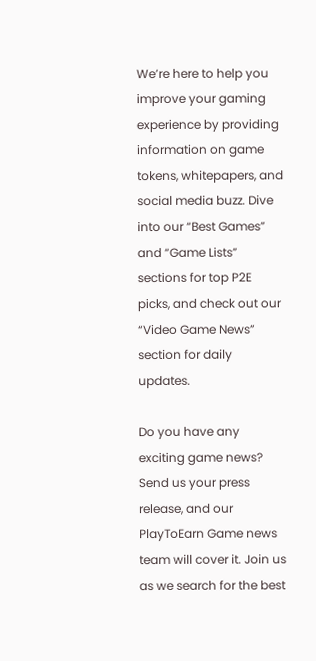We’re here to help you improve your gaming experience by providing information on game tokens, whitepapers, and social media buzz. Dive into our “Best Games” and “Game Lists” sections for top P2E picks, and check out our “Video Game News” section for daily updates.

Do you have any exciting game news? Send us your press release, and our PlayToEarn Game news team will cover it. Join us as we search for the best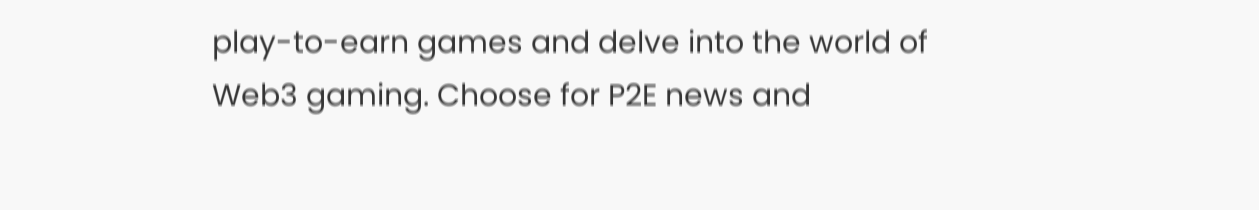play-to-earn games and delve into the world of Web3 gaming. Choose for P2E news and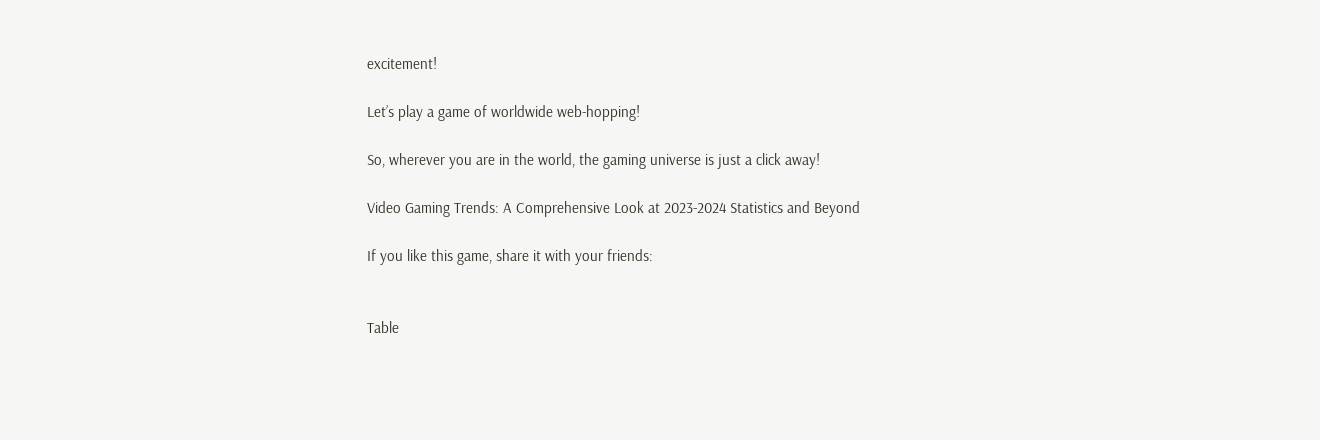excitement!

Let’s play a game of worldwide web-hopping!

So, wherever you are in the world, the gaming universe is just a click away!

Video Gaming Trends: A Comprehensive Look at 2023-2024 Statistics and Beyond

If you like this game, share it with your friends:


Table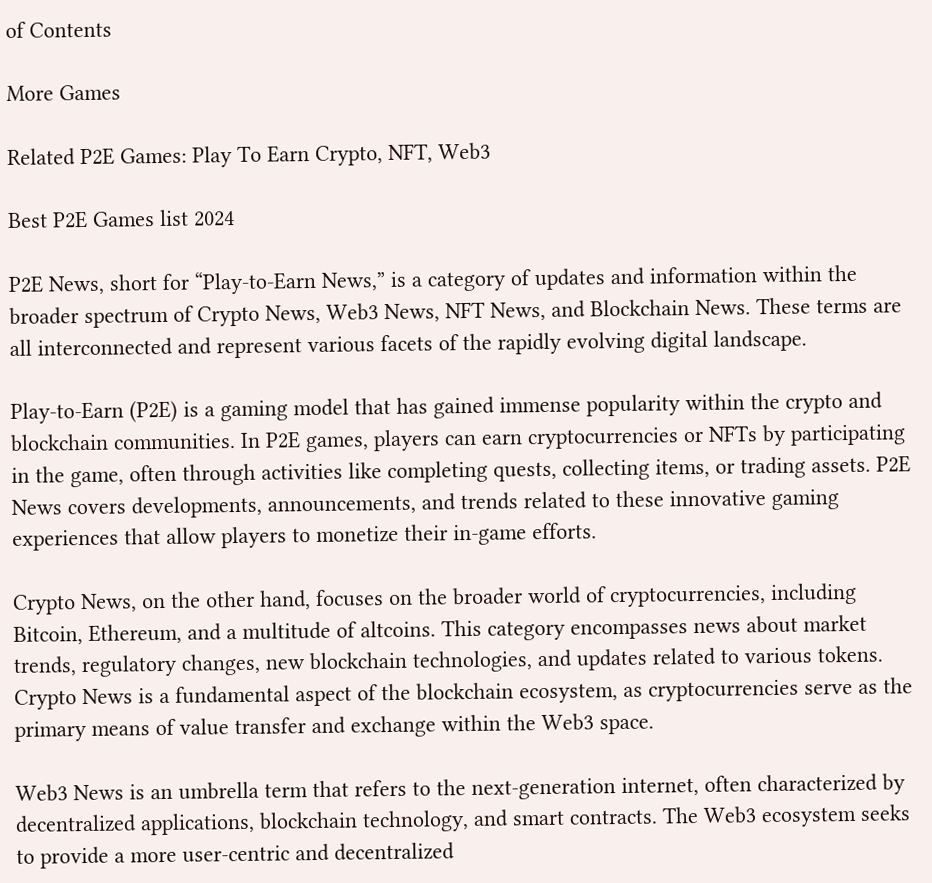of Contents

More Games

Related P2E Games: Play To Earn Crypto, NFT, Web3

Best P2E Games list 2024

P2E News, short for “Play-to-Earn News,” is a category of updates and information within the broader spectrum of Crypto News, Web3 News, NFT News, and Blockchain News. These terms are all interconnected and represent various facets of the rapidly evolving digital landscape.

Play-to-Earn (P2E) is a gaming model that has gained immense popularity within the crypto and blockchain communities. In P2E games, players can earn cryptocurrencies or NFTs by participating in the game, often through activities like completing quests, collecting items, or trading assets. P2E News covers developments, announcements, and trends related to these innovative gaming experiences that allow players to monetize their in-game efforts.

Crypto News, on the other hand, focuses on the broader world of cryptocurrencies, including Bitcoin, Ethereum, and a multitude of altcoins. This category encompasses news about market trends, regulatory changes, new blockchain technologies, and updates related to various tokens. Crypto News is a fundamental aspect of the blockchain ecosystem, as cryptocurrencies serve as the primary means of value transfer and exchange within the Web3 space.

Web3 News is an umbrella term that refers to the next-generation internet, often characterized by decentralized applications, blockchain technology, and smart contracts. The Web3 ecosystem seeks to provide a more user-centric and decentralized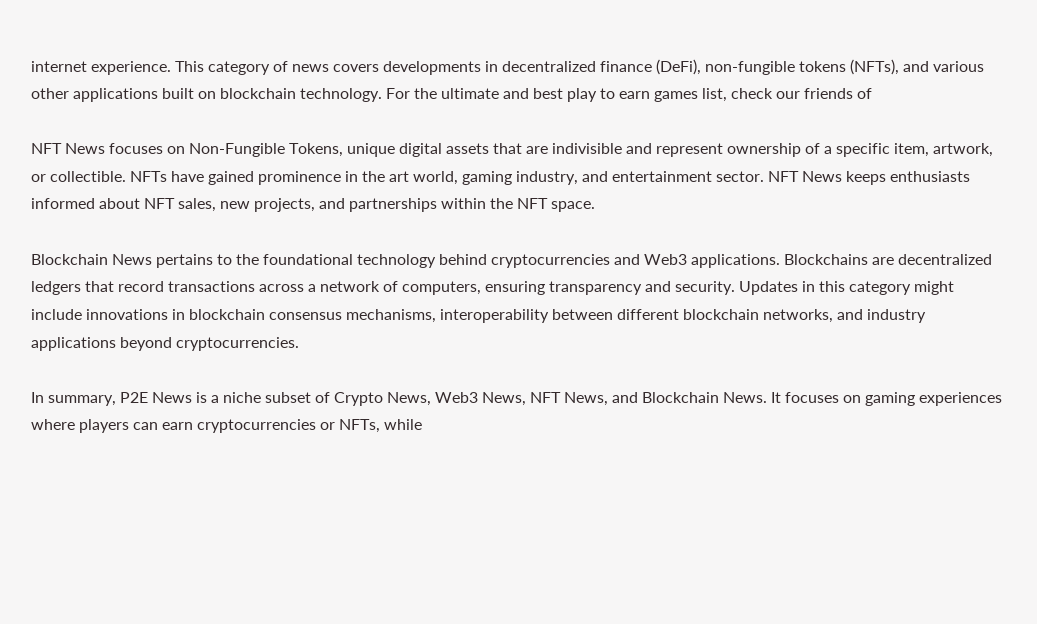internet experience. This category of news covers developments in decentralized finance (DeFi), non-fungible tokens (NFTs), and various other applications built on blockchain technology. For the ultimate and best play to earn games list, check our friends of

NFT News focuses on Non-Fungible Tokens, unique digital assets that are indivisible and represent ownership of a specific item, artwork, or collectible. NFTs have gained prominence in the art world, gaming industry, and entertainment sector. NFT News keeps enthusiasts informed about NFT sales, new projects, and partnerships within the NFT space.

Blockchain News pertains to the foundational technology behind cryptocurrencies and Web3 applications. Blockchains are decentralized ledgers that record transactions across a network of computers, ensuring transparency and security. Updates in this category might include innovations in blockchain consensus mechanisms, interoperability between different blockchain networks, and industry applications beyond cryptocurrencies.

In summary, P2E News is a niche subset of Crypto News, Web3 News, NFT News, and Blockchain News. It focuses on gaming experiences where players can earn cryptocurrencies or NFTs, while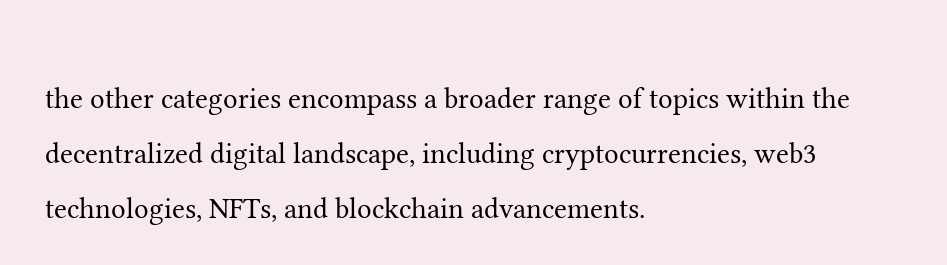the other categories encompass a broader range of topics within the decentralized digital landscape, including cryptocurrencies, web3 technologies, NFTs, and blockchain advancements.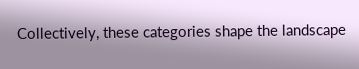Collectively, these categories shape the landscape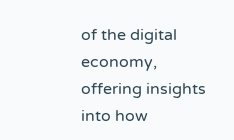of the digital economy, offering insights into how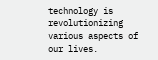technology is revolutionizing various aspects of our lives.